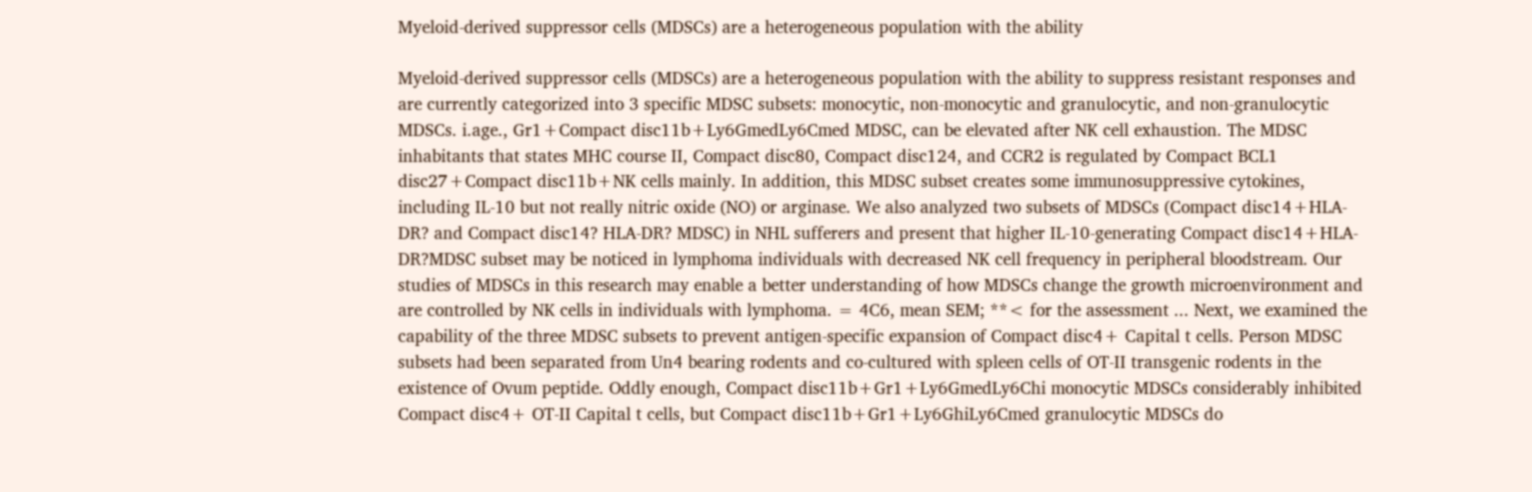Myeloid-derived suppressor cells (MDSCs) are a heterogeneous population with the ability

Myeloid-derived suppressor cells (MDSCs) are a heterogeneous population with the ability to suppress resistant responses and are currently categorized into 3 specific MDSC subsets: monocytic, non-monocytic and granulocytic, and non-granulocytic MDSCs. i.age., Gr1+Compact disc11b+Ly6GmedLy6Cmed MDSC, can be elevated after NK cell exhaustion. The MDSC inhabitants that states MHC course II, Compact disc80, Compact disc124, and CCR2 is regulated by Compact BCL1 disc27+Compact disc11b+NK cells mainly. In addition, this MDSC subset creates some immunosuppressive cytokines, including IL-10 but not really nitric oxide (NO) or arginase. We also analyzed two subsets of MDSCs (Compact disc14+HLA-DR? and Compact disc14? HLA-DR? MDSC) in NHL sufferers and present that higher IL-10-generating Compact disc14+HLA-DR?MDSC subset may be noticed in lymphoma individuals with decreased NK cell frequency in peripheral bloodstream. Our studies of MDSCs in this research may enable a better understanding of how MDSCs change the growth microenvironment and are controlled by NK cells in individuals with lymphoma. = 4C6, mean SEM; **< for the assessment ... Next, we examined the capability of the three MDSC subsets to prevent antigen-specific expansion of Compact disc4+ Capital t cells. Person MDSC subsets had been separated from Un4 bearing rodents and co-cultured with spleen cells of OT-II transgenic rodents in the existence of Ovum peptide. Oddly enough, Compact disc11b+Gr1+Ly6GmedLy6Chi monocytic MDSCs considerably inhibited Compact disc4+ OT-II Capital t cells, but Compact disc11b+Gr1+Ly6GhiLy6Cmed granulocytic MDSCs do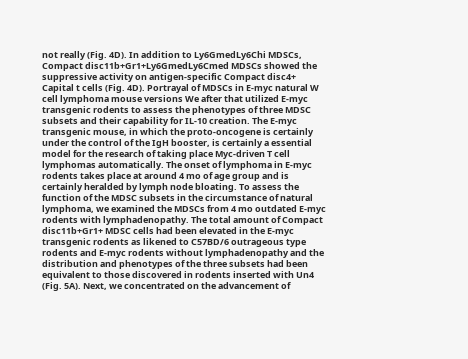not really (Fig. 4D). In addition to Ly6GmedLy6Chi MDSCs, Compact disc11b+Gr1+Ly6GmedLy6Cmed MDSCs showed the suppressive activity on antigen-specific Compact disc4+ Capital t cells (Fig. 4D). Portrayal of MDSCs in E-myc natural W cell lymphoma mouse versions We after that utilized E-myc transgenic rodents to assess the phenotypes of three MDSC subsets and their capability for IL-10 creation. The E-myc transgenic mouse, in which the proto-oncogene is certainly under the control of the IgH booster, is certainly a essential model for the research of taking place Myc-driven T cell lymphomas automatically. The onset of lymphoma in E-myc rodents takes place at around 4 mo of age group and is certainly heralded by lymph node bloating. To assess the function of the MDSC subsets in the circumstance of natural lymphoma, we examined the MDSCs from 4 mo outdated E-myc rodents with lymphadenopathy. The total amount of Compact disc11b+Gr1+ MDSC cells had been elevated in the E-myc transgenic rodents as likened to C57BD/6 outrageous type rodents and E-myc rodents without lymphadenopathy and the distribution and phenotypes of the three subsets had been equivalent to those discovered in rodents inserted with Un4 (Fig. 5A). Next, we concentrated on the advancement of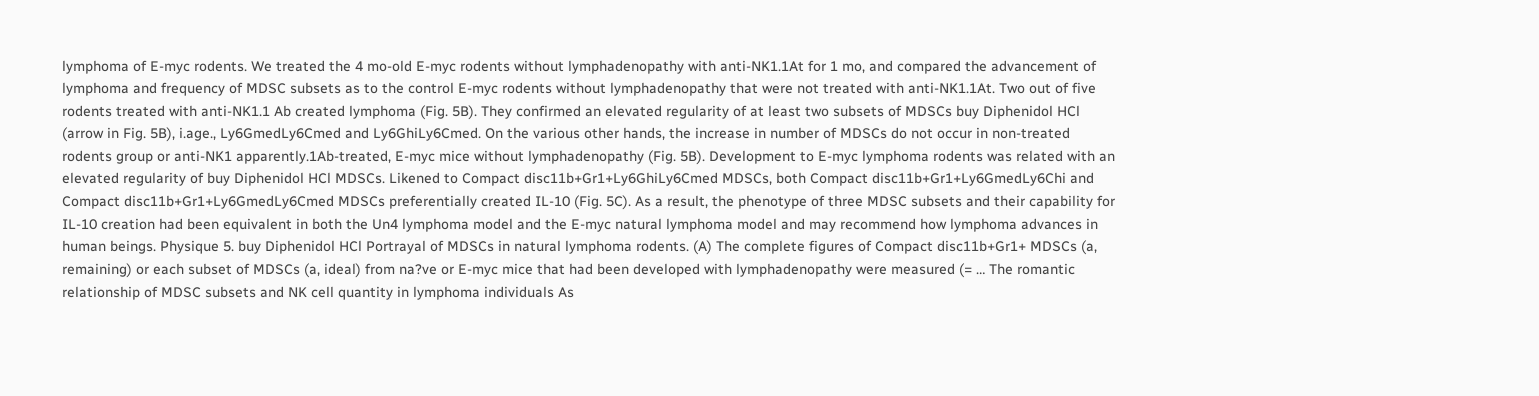lymphoma of E-myc rodents. We treated the 4 mo-old E-myc rodents without lymphadenopathy with anti-NK1.1At for 1 mo, and compared the advancement of lymphoma and frequency of MDSC subsets as to the control E-myc rodents without lymphadenopathy that were not treated with anti-NK1.1At. Two out of five rodents treated with anti-NK1.1 Ab created lymphoma (Fig. 5B). They confirmed an elevated regularity of at least two subsets of MDSCs buy Diphenidol HCl (arrow in Fig. 5B), i.age., Ly6GmedLy6Cmed and Ly6GhiLy6Cmed. On the various other hands, the increase in number of MDSCs do not occur in non-treated rodents group or anti-NK1 apparently.1Ab-treated, E-myc mice without lymphadenopathy (Fig. 5B). Development to E-myc lymphoma rodents was related with an elevated regularity of buy Diphenidol HCl MDSCs. Likened to Compact disc11b+Gr1+Ly6GhiLy6Cmed MDSCs, both Compact disc11b+Gr1+Ly6GmedLy6Chi and Compact disc11b+Gr1+Ly6GmedLy6Cmed MDSCs preferentially created IL-10 (Fig. 5C). As a result, the phenotype of three MDSC subsets and their capability for IL-10 creation had been equivalent in both the Un4 lymphoma model and the E-myc natural lymphoma model and may recommend how lymphoma advances in human beings. Physique 5. buy Diphenidol HCl Portrayal of MDSCs in natural lymphoma rodents. (A) The complete figures of Compact disc11b+Gr1+ MDSCs (a, remaining) or each subset of MDSCs (a, ideal) from na?ve or E-myc mice that had been developed with lymphadenopathy were measured (= … The romantic relationship of MDSC subsets and NK cell quantity in lymphoma individuals As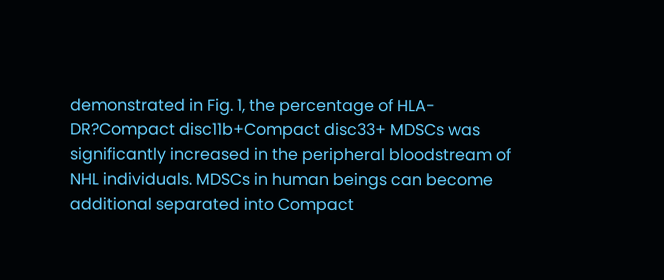demonstrated in Fig. 1, the percentage of HLA-DR?Compact disc11b+Compact disc33+ MDSCs was significantly increased in the peripheral bloodstream of NHL individuals. MDSCs in human beings can become additional separated into Compact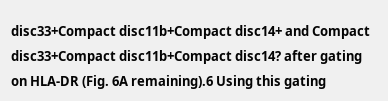disc33+Compact disc11b+Compact disc14+ and Compact disc33+Compact disc11b+Compact disc14? after gating on HLA-DR (Fig. 6A remaining).6 Using this gating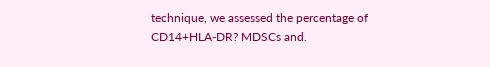technique, we assessed the percentage of CD14+HLA-DR? MDSCs and.